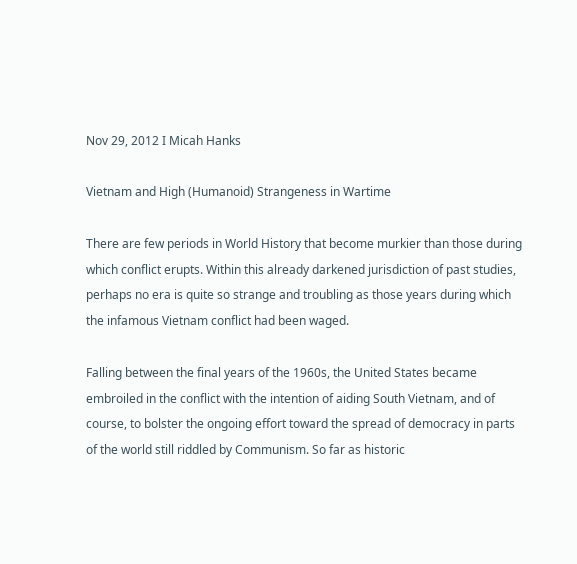Nov 29, 2012 I Micah Hanks

Vietnam and High (Humanoid) Strangeness in Wartime

There are few periods in World History that become murkier than those during which conflict erupts. Within this already darkened jurisdiction of past studies, perhaps no era is quite so strange and troubling as those years during which the infamous Vietnam conflict had been waged.

Falling between the final years of the 1960s, the United States became embroiled in the conflict with the intention of aiding South Vietnam, and of course, to bolster the ongoing effort toward the spread of democracy in parts of the world still riddled by Communism. So far as historic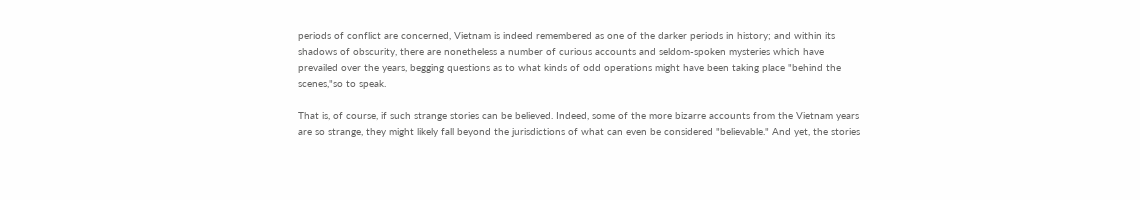periods of conflict are concerned, Vietnam is indeed remembered as one of the darker periods in history; and within its shadows of obscurity, there are nonetheless a number of curious accounts and seldom-spoken mysteries which have prevailed over the years, begging questions as to what kinds of odd operations might have been taking place "behind the scenes,"so to speak.

That is, of course, if such strange stories can be believed. Indeed, some of the more bizarre accounts from the Vietnam years are so strange, they might likely fall beyond the jurisdictions of what can even be considered "believable." And yet, the stories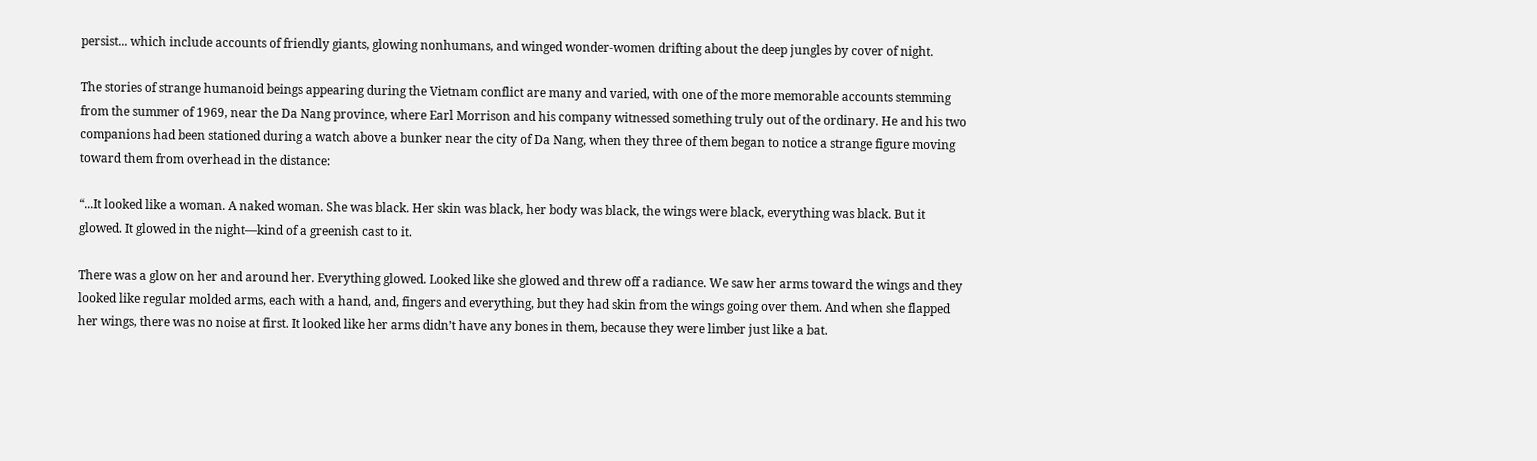persist... which include accounts of friendly giants, glowing nonhumans, and winged wonder-women drifting about the deep jungles by cover of night.

The stories of strange humanoid beings appearing during the Vietnam conflict are many and varied, with one of the more memorable accounts stemming from the summer of 1969, near the Da Nang province, where Earl Morrison and his company witnessed something truly out of the ordinary. He and his two companions had been stationed during a watch above a bunker near the city of Da Nang, when they three of them began to notice a strange figure moving toward them from overhead in the distance:

“...It looked like a woman. A naked woman. She was black. Her skin was black, her body was black, the wings were black, everything was black. But it glowed. It glowed in the night—kind of a greenish cast to it.

There was a glow on her and around her. Everything glowed. Looked like she glowed and threw off a radiance. We saw her arms toward the wings and they looked like regular molded arms, each with a hand, and, fingers and everything, but they had skin from the wings going over them. And when she flapped her wings, there was no noise at first. It looked like her arms didn’t have any bones in them, because they were limber just like a bat.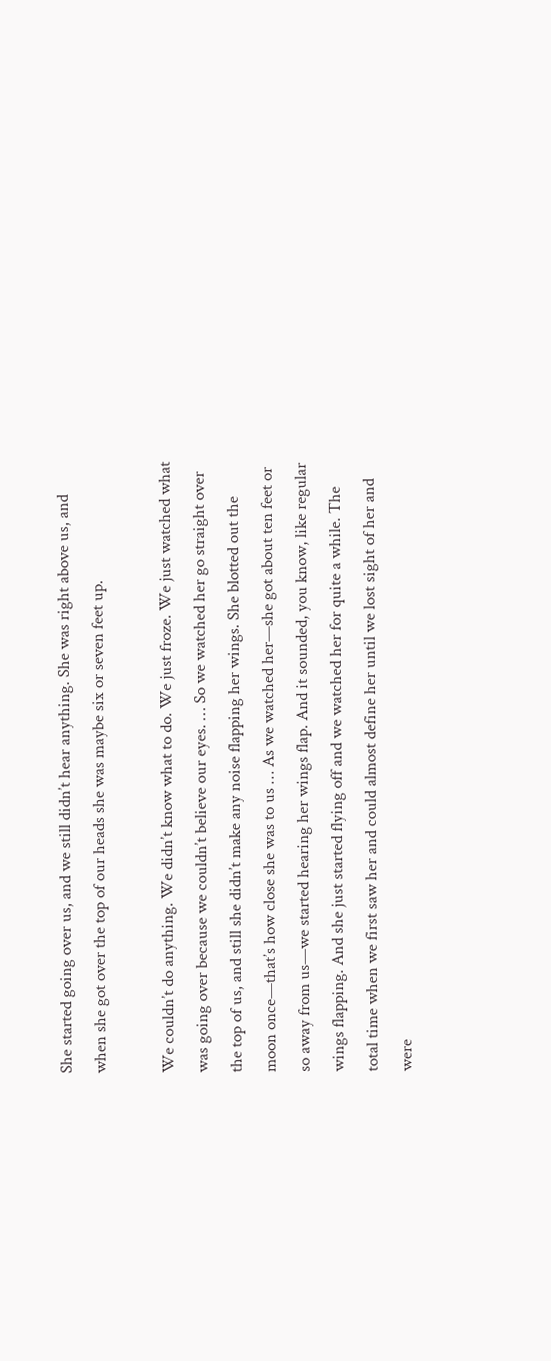She started going over us, and we still didn’t hear anything. She was right above us, and when she got over the top of our heads she was maybe six or seven feet up.

We couldn’t do anything. We didn’t know what to do. We just froze. We just watched what was going over because we couldn’t believe our eyes. … So we watched her go straight over the top of us, and still she didn’t make any noise flapping her wings. She blotted out the moon once—that’s how close she was to us … As we watched her—she got about ten feet or so away from us—we started hearing her wings flap. And it sounded, you know, like regular wings flapping. And she just started flying off and we watched her for quite a while. The total time when we first saw her and could almost define her until we lost sight of her and were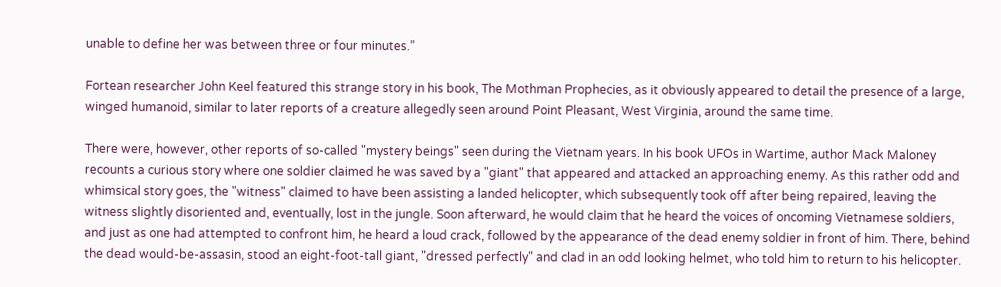unable to define her was between three or four minutes.”

Fortean researcher John Keel featured this strange story in his book, The Mothman Prophecies, as it obviously appeared to detail the presence of a large, winged humanoid, similar to later reports of a creature allegedly seen around Point Pleasant, West Virginia, around the same time.

There were, however, other reports of so-called "mystery beings" seen during the Vietnam years. In his book UFOs in Wartime, author Mack Maloney recounts a curious story where one soldier claimed he was saved by a "giant" that appeared and attacked an approaching enemy. As this rather odd and whimsical story goes, the "witness" claimed to have been assisting a landed helicopter, which subsequently took off after being repaired, leaving the witness slightly disoriented and, eventually, lost in the jungle. Soon afterward, he would claim that he heard the voices of oncoming Vietnamese soldiers, and just as one had attempted to confront him, he heard a loud crack, followed by the appearance of the dead enemy soldier in front of him. There, behind the dead would-be-assasin, stood an eight-foot-tall giant, "dressed perfectly" and clad in an odd looking helmet, who told him to return to his helicopter.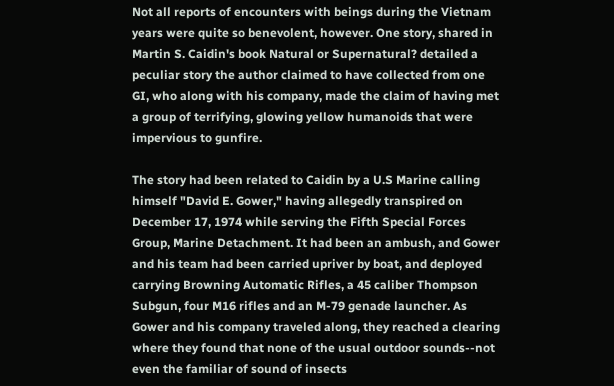Not all reports of encounters with beings during the Vietnam years were quite so benevolent, however. One story, shared in Martin S. Caidin's book Natural or Supernatural? detailed a peculiar story the author claimed to have collected from one GI, who along with his company, made the claim of having met a group of terrifying, glowing yellow humanoids that were impervious to gunfire.

The story had been related to Caidin by a U.S Marine calling himself "David E. Gower," having allegedly transpired on December 17, 1974 while serving the Fifth Special Forces Group, Marine Detachment. It had been an ambush, and Gower and his team had been carried upriver by boat, and deployed carrying Browning Automatic Rifles, a 45 caliber Thompson Subgun, four M16 rifles and an M-79 genade launcher. As Gower and his company traveled along, they reached a clearing where they found that none of the usual outdoor sounds--not even the familiar of sound of insects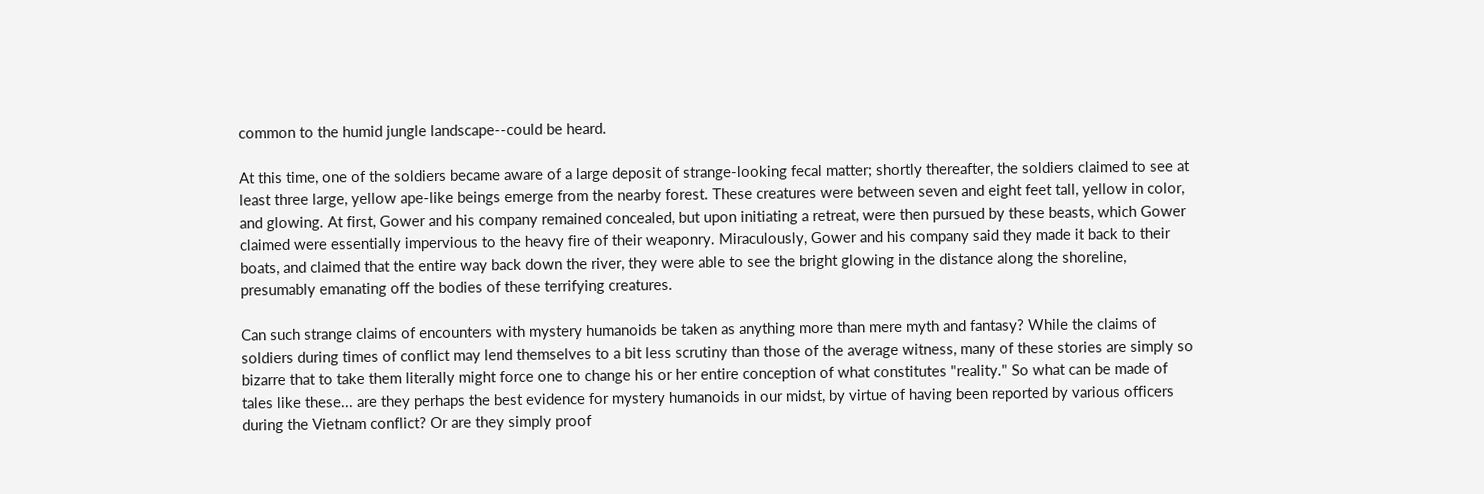common to the humid jungle landscape--could be heard.

At this time, one of the soldiers became aware of a large deposit of strange-looking fecal matter; shortly thereafter, the soldiers claimed to see at least three large, yellow ape-like beings emerge from the nearby forest. These creatures were between seven and eight feet tall, yellow in color, and glowing. At first, Gower and his company remained concealed, but upon initiating a retreat, were then pursued by these beasts, which Gower claimed were essentially impervious to the heavy fire of their weaponry. Miraculously, Gower and his company said they made it back to their boats, and claimed that the entire way back down the river, they were able to see the bright glowing in the distance along the shoreline, presumably emanating off the bodies of these terrifying creatures.

Can such strange claims of encounters with mystery humanoids be taken as anything more than mere myth and fantasy? While the claims of soldiers during times of conflict may lend themselves to a bit less scrutiny than those of the average witness, many of these stories are simply so bizarre that to take them literally might force one to change his or her entire conception of what constitutes "reality." So what can be made of tales like these... are they perhaps the best evidence for mystery humanoids in our midst, by virtue of having been reported by various officers during the Vietnam conflict? Or are they simply proof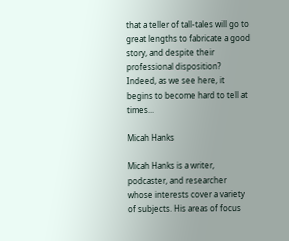that a teller of tall-tales will go to great lengths to fabricate a good story, and despite their professional disposition? Indeed, as we see here, it begins to become hard to tell at times...

Micah Hanks

Micah Hanks is a writer, podcaster, and researcher whose interests cover a variety of subjects. His areas of focus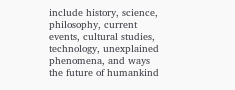include history, science, philosophy, current events, cultural studies, technology, unexplained phenomena, and ways the future of humankind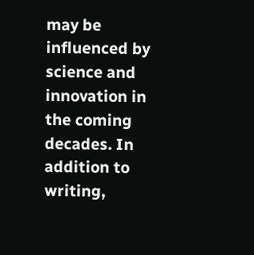may be influenced by science and innovation in the coming decades. In addition to writing,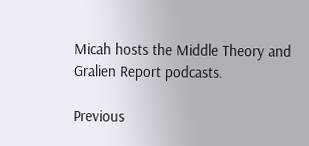Micah hosts the Middle Theory and Gralien Report podcasts.

Previous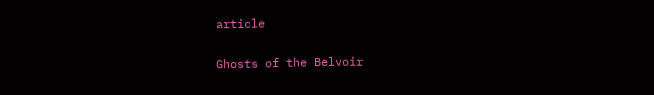article

Ghosts of the Belvoir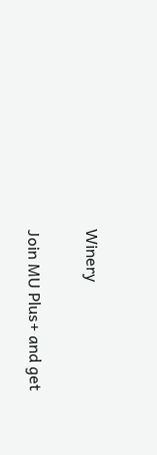Winery

Join MU Plus+ and get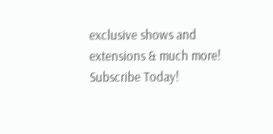exclusive shows and extensions & much more! Subscribe Today!